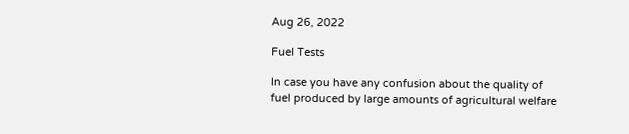Aug 26, 2022

Fuel Tests

In case you have any confusion about the quality of fuel produced by large amounts of agricultural welfare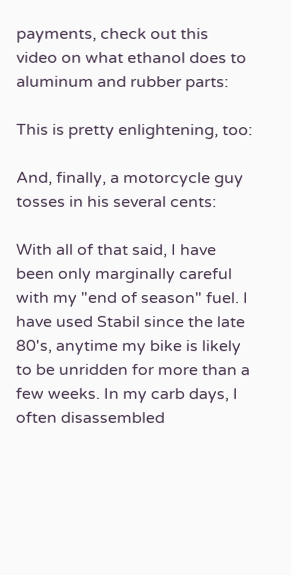payments, check out this video on what ethanol does to aluminum and rubber parts:

This is pretty enlightening, too:

And, finally, a motorcycle guy tosses in his several cents:

With all of that said, I have been only marginally careful with my "end of season" fuel. I have used Stabil since the late 80's, anytime my bike is likely to be unridden for more than a few weeks. In my carb days, I often disassembled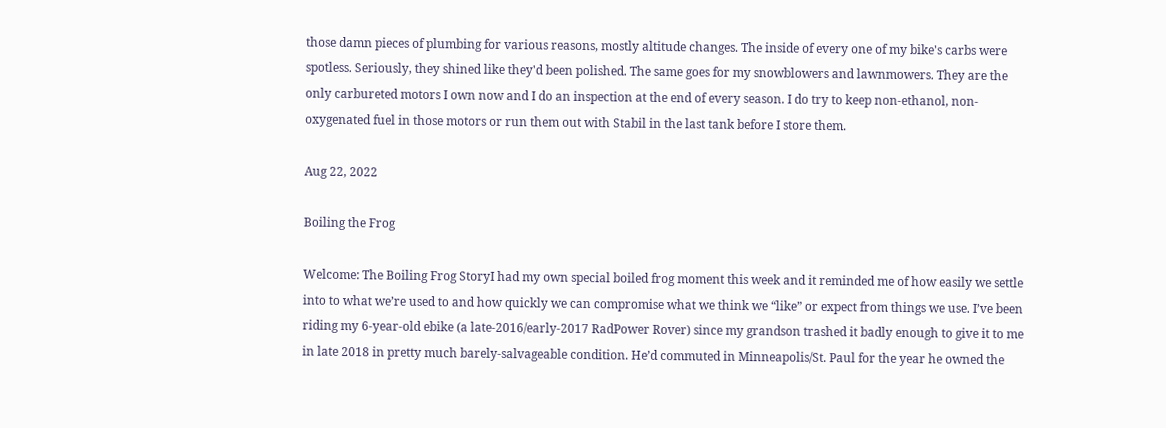those damn pieces of plumbing for various reasons, mostly altitude changes. The inside of every one of my bike's carbs were spotless. Seriously, they shined like they'd been polished. The same goes for my snowblowers and lawnmowers. They are the only carbureted motors I own now and I do an inspection at the end of every season. I do try to keep non-ethanol, non-oxygenated fuel in those motors or run them out with Stabil in the last tank before I store them.

Aug 22, 2022

Boiling the Frog

Welcome: The Boiling Frog StoryI had my own special boiled frog moment this week and it reminded me of how easily we settle into to what we’re used to and how quickly we can compromise what we think we “like” or expect from things we use. I’ve been riding my 6-year-old ebike (a late-2016/early-2017 RadPower Rover) since my grandson trashed it badly enough to give it to me in late 2018 in pretty much barely-salvageable condition. He’d commuted in Minneapolis/St. Paul for the year he owned the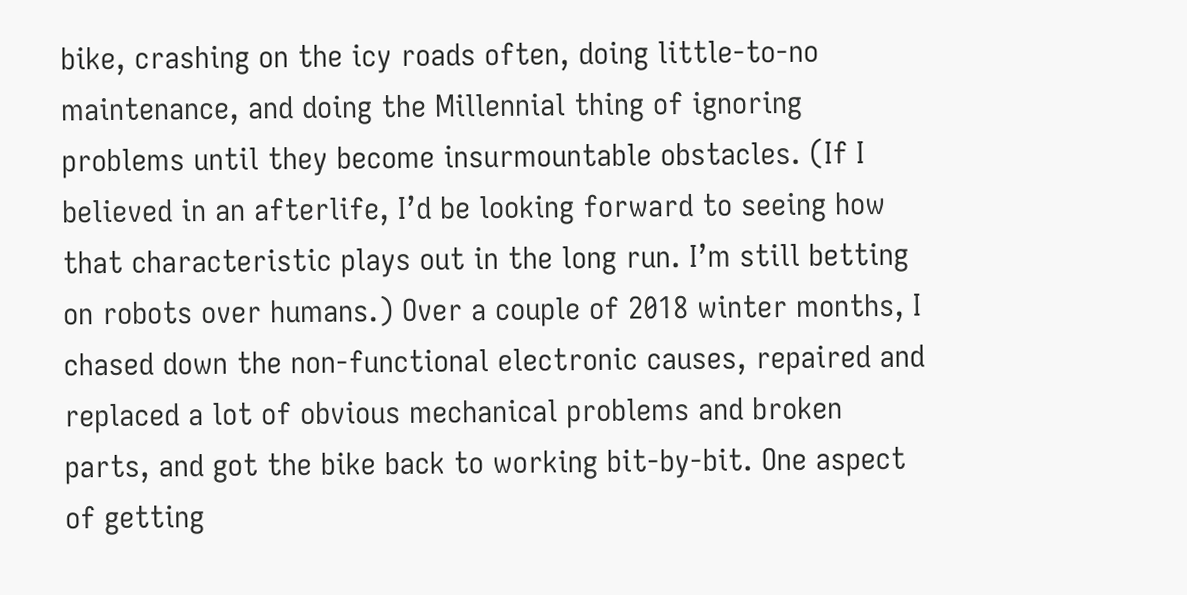bike, crashing on the icy roads often, doing little-to-no maintenance, and doing the Millennial thing of ignoring problems until they become insurmountable obstacles. (If I believed in an afterlife, I’d be looking forward to seeing how that characteristic plays out in the long run. I’m still betting on robots over humans.) Over a couple of 2018 winter months, I chased down the non-functional electronic causes, repaired and replaced a lot of obvious mechanical problems and broken parts, and got the bike back to working bit-by-bit. One aspect of getting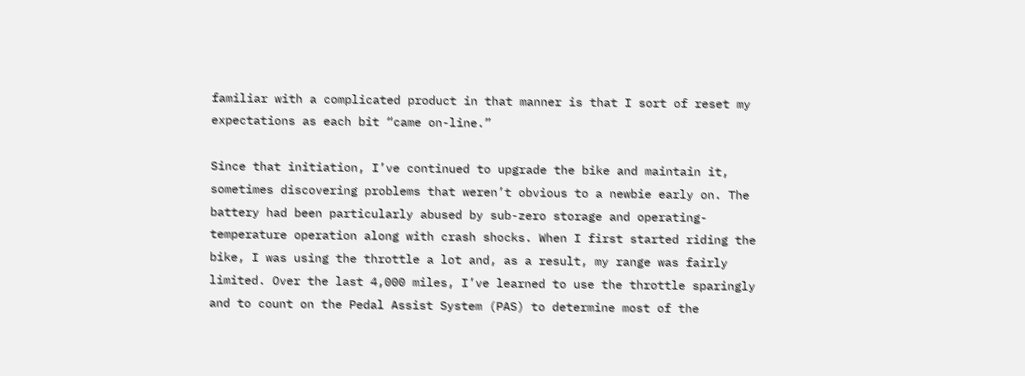familiar with a complicated product in that manner is that I sort of reset my expectations as each bit “came on-line.”

Since that initiation, I’ve continued to upgrade the bike and maintain it, sometimes discovering problems that weren’t obvious to a newbie early on. The battery had been particularly abused by sub-zero storage and operating-temperature operation along with crash shocks. When I first started riding the bike, I was using the throttle a lot and, as a result, my range was fairly limited. Over the last 4,000 miles, I’ve learned to use the throttle sparingly and to count on the Pedal Assist System (PAS) to determine most of the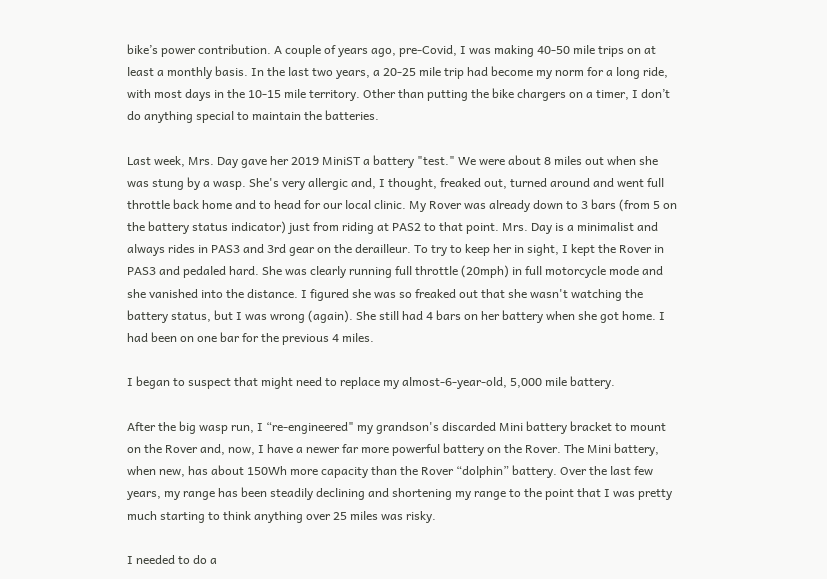bike’s power contribution. A couple of years ago, pre-Covid, I was making 40-50 mile trips on at least a monthly basis. In the last two years, a 20-25 mile trip had become my norm for a long ride, with most days in the 10-15 mile territory. Other than putting the bike chargers on a timer, I don’t do anything special to maintain the batteries.

Last week, Mrs. Day gave her 2019 MiniST a battery "test." We were about 8 miles out when she was stung by a wasp. She's very allergic and, I thought, freaked out, turned around and went full throttle back home and to head for our local clinic. My Rover was already down to 3 bars (from 5 on the battery status indicator) just from riding at PAS2 to that point. Mrs. Day is a minimalist and always rides in PAS3 and 3rd gear on the derailleur. To try to keep her in sight, I kept the Rover in PAS3 and pedaled hard. She was clearly running full throttle (20mph) in full motorcycle mode and she vanished into the distance. I figured she was so freaked out that she wasn't watching the battery status, but I was wrong (again). She still had 4 bars on her battery when she got home. I had been on one bar for the previous 4 miles.

I began to suspect that might need to replace my almost-6-year-old, 5,000 mile battery.

After the big wasp run, I “re-engineered" my grandson's discarded Mini battery bracket to mount on the Rover and, now, I have a newer far more powerful battery on the Rover. The Mini battery, when new, has about 150Wh more capacity than the Rover “dolphin” battery. Over the last few years, my range has been steadily declining and shortening my range to the point that I was pretty much starting to think anything over 25 miles was risky.

I needed to do a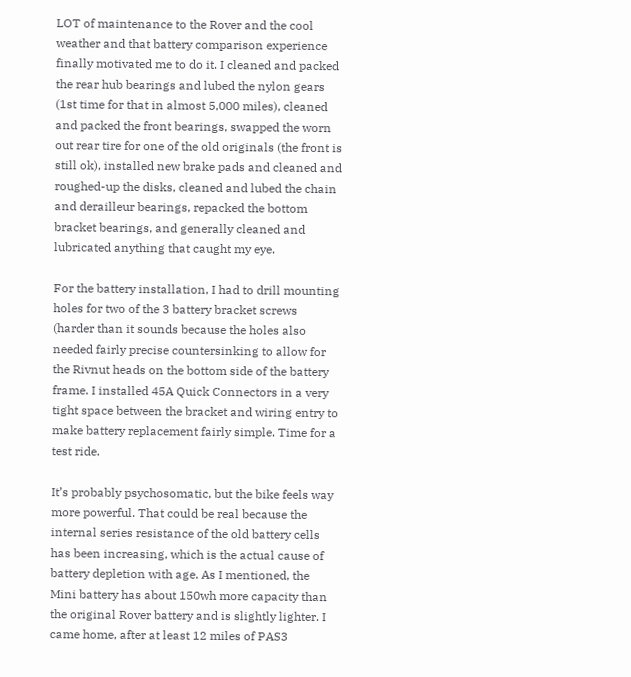LOT of maintenance to the Rover and the cool weather and that battery comparison experience finally motivated me to do it. I cleaned and packed the rear hub bearings and lubed the nylon gears (1st time for that in almost 5,000 miles), cleaned and packed the front bearings, swapped the worn out rear tire for one of the old originals (the front is still ok), installed new brake pads and cleaned and roughed-up the disks, cleaned and lubed the chain and derailleur bearings, repacked the bottom bracket bearings, and generally cleaned and lubricated anything that caught my eye.

For the battery installation, I had to drill mounting holes for two of the 3 battery bracket screws (harder than it sounds because the holes also needed fairly precise countersinking to allow for the Rivnut heads on the bottom side of the battery frame. I installed 45A Quick Connectors in a very tight space between the bracket and wiring entry to make battery replacement fairly simple. Time for a test ride.

It’s probably psychosomatic, but the bike feels way more powerful. That could be real because the internal series resistance of the old battery cells has been increasing, which is the actual cause of battery depletion with age. As I mentioned, the Mini battery has about 150wh more capacity than the original Rover battery and is slightly lighter. I came home, after at least 12 miles of PAS3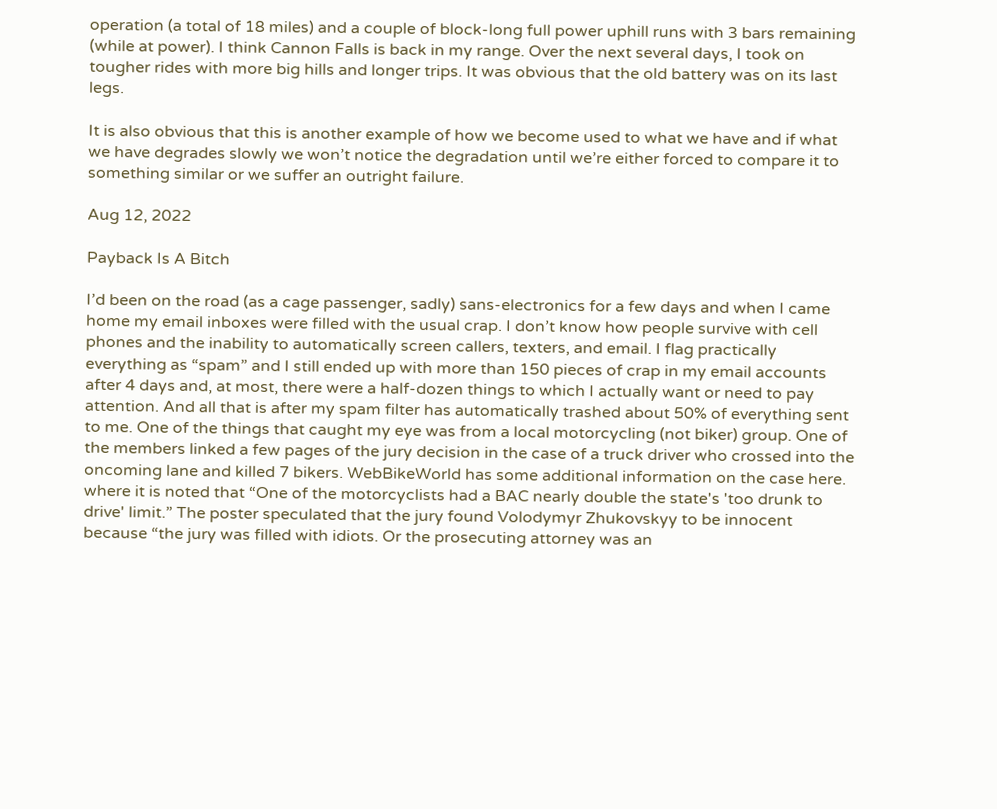operation (a total of 18 miles) and a couple of block-long full power uphill runs with 3 bars remaining (while at power). I think Cannon Falls is back in my range. Over the next several days, I took on tougher rides with more big hills and longer trips. It was obvious that the old battery was on its last legs.

It is also obvious that this is another example of how we become used to what we have and if what we have degrades slowly we won’t notice the degradation until we’re either forced to compare it to something similar or we suffer an outright failure.

Aug 12, 2022

Payback Is A Bitch

I’d been on the road (as a cage passenger, sadly) sans-electronics for a few days and when I came home my email inboxes were filled with the usual crap. I don’t know how people survive with cell phones and the inability to automatically screen callers, texters, and email. I flag practically everything as “spam” and I still ended up with more than 150 pieces of crap in my email accounts after 4 days and, at most, there were a half-dozen things to which I actually want or need to pay attention. And all that is after my spam filter has automatically trashed about 50% of everything sent to me. One of the things that caught my eye was from a local motorcycling (not biker) group. One of the members linked a few pages of the jury decision in the case of a truck driver who crossed into the oncoming lane and killed 7 bikers. WebBikeWorld has some additional information on the case here. where it is noted that “One of the motorcyclists had a BAC nearly double the state's 'too drunk to drive' limit.” The poster speculated that the jury found Volodymyr Zhukovskyy to be innocent because “the jury was filled with idiots. Or the prosecuting attorney was an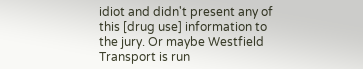idiot and didn't present any of this [drug use] information to the jury. Or maybe Westfield Transport is run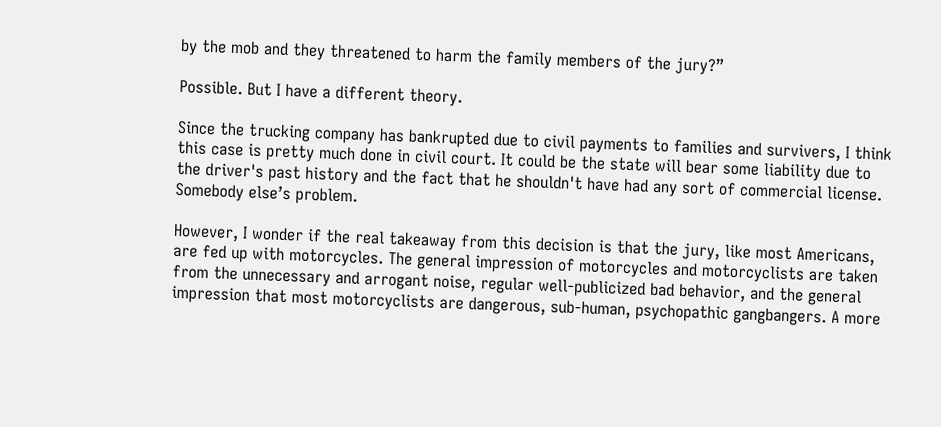by the mob and they threatened to harm the family members of the jury?”

Possible. But I have a different theory.

Since the trucking company has bankrupted due to civil payments to families and survivers, I think this case is pretty much done in civil court. It could be the state will bear some liability due to the driver's past history and the fact that he shouldn't have had any sort of commercial license. Somebody else’s problem.

However, I wonder if the real takeaway from this decision is that the jury, like most Americans, are fed up with motorcycles. The general impression of motorcycles and motorcyclists are taken from the unnecessary and arrogant noise, regular well-publicized bad behavior, and the general impression that most motorcyclists are dangerous, sub-human, psychopathic gangbangers. A more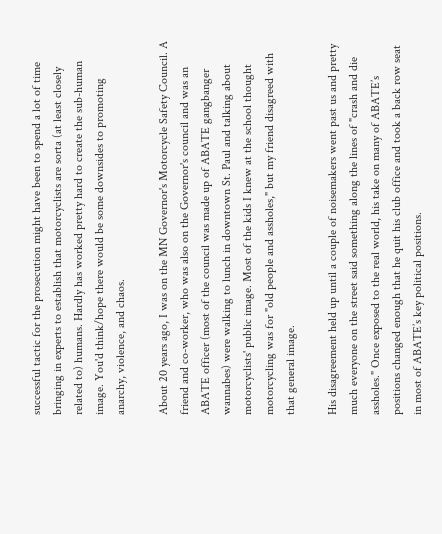successful tactic for the prosecution might have been to spend a lot of time bringing in experts to establish that motorcyclists are sorta (at least closely related to) humans. Hardly has worked pretty hard to create the sub-human image. You'd think/hope there would be some downsides to promoting anarchy, violence, and chaos.

About 20 years ago, I was on the MN Governor's Motorcycle Safety Council. A friend and co-worker, who was also on the Governor's council and was an ABATE officer (most of the council was made up of ABATE gangbanger wannabes) were walking to lunch in downtown St. Paul and talking about motorcyclists' public image. Most of the kids I knew at the school thought motorcycling was for "old people and assholes," but my friend disagreed with that general image.

His disagreement held up until a couple of noisemakers went past us and pretty much everyone on the street said something along the lines of "crash and die assholes." Once exposed to the real world, his take on many of ABATE’s positions changed enough that he quit his club office and took a back row seat in most of ABATE’s key political positions.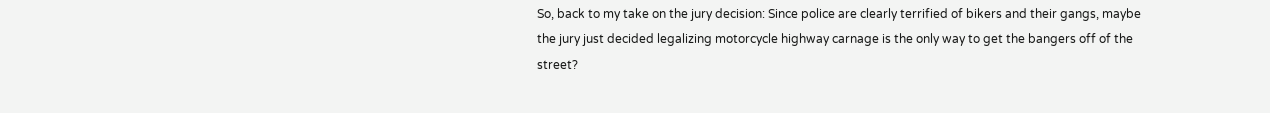So, back to my take on the jury decision: Since police are clearly terrified of bikers and their gangs, maybe the jury just decided legalizing motorcycle highway carnage is the only way to get the bangers off of the street?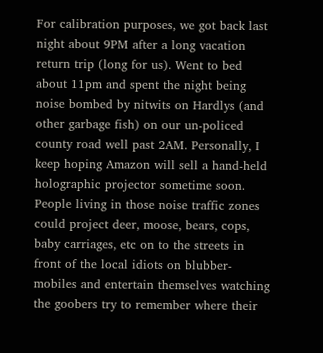For calibration purposes, we got back last night about 9PM after a long vacation return trip (long for us). Went to bed about 11pm and spent the night being noise bombed by nitwits on Hardlys (and other garbage fish) on our un-policed county road well past 2AM. Personally, I keep hoping Amazon will sell a hand-held holographic projector sometime soon. People living in those noise traffic zones could project deer, moose, bears, cops, baby carriages, etc on to the streets in front of the local idiots on blubber-mobiles and entertain themselves watching the goobers try to remember where their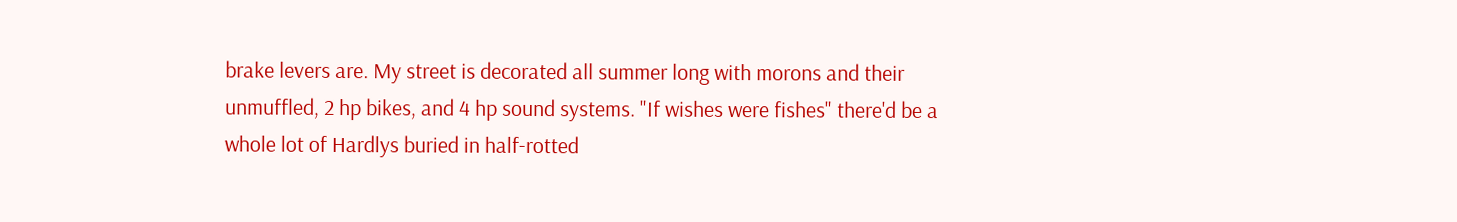brake levers are. My street is decorated all summer long with morons and their unmuffled, 2 hp bikes, and 4 hp sound systems. "If wishes were fishes" there'd be a whole lot of Hardlys buried in half-rotted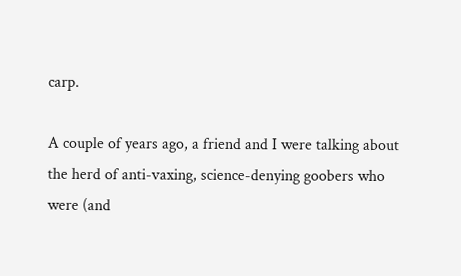carp.

A couple of years ago, a friend and I were talking about the herd of anti-vaxing, science-denying goobers who were (and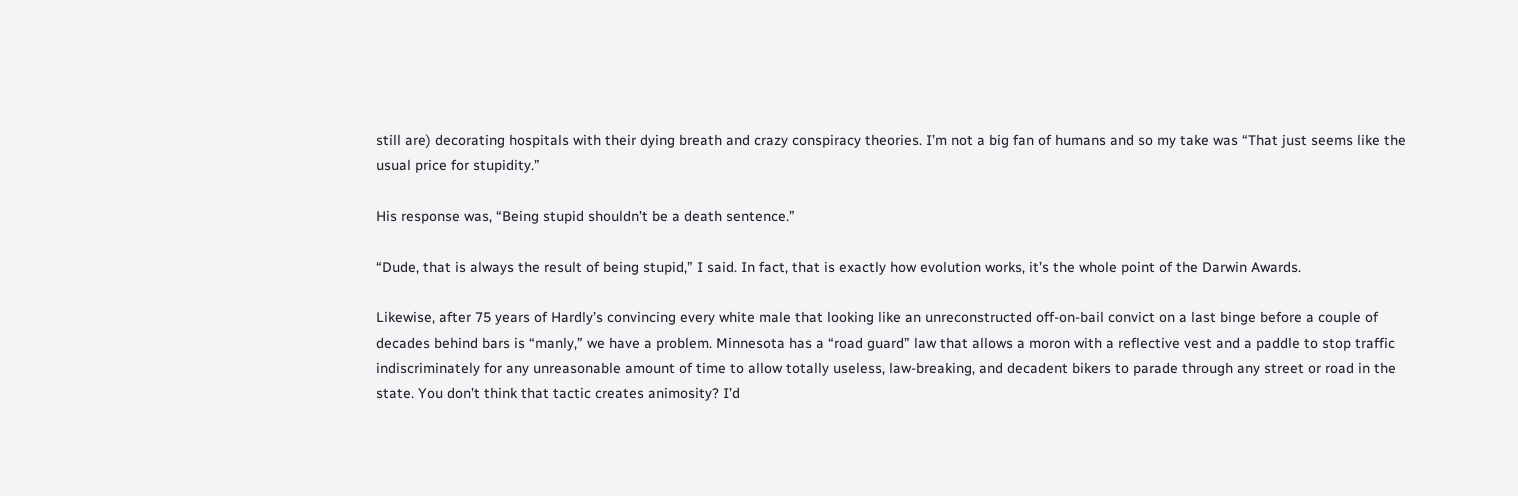still are) decorating hospitals with their dying breath and crazy conspiracy theories. I’m not a big fan of humans and so my take was “That just seems like the usual price for stupidity.”

His response was, “Being stupid shouldn’t be a death sentence.”

“Dude, that is always the result of being stupid,” I said. In fact, that is exactly how evolution works, it’s the whole point of the Darwin Awards.

Likewise, after 75 years of Hardly’s convincing every white male that looking like an unreconstructed off-on-bail convict on a last binge before a couple of decades behind bars is “manly,” we have a problem. Minnesota has a “road guard” law that allows a moron with a reflective vest and a paddle to stop traffic indiscriminately for any unreasonable amount of time to allow totally useless, law-breaking, and decadent bikers to parade through any street or road in the state. You don’t think that tactic creates animosity? I’d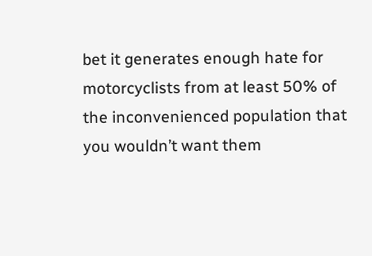bet it generates enough hate for motorcyclists from at least 50% of the inconvenienced population that you wouldn’t want them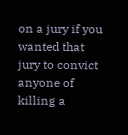on a jury if you wanted that jury to convict anyone of killing a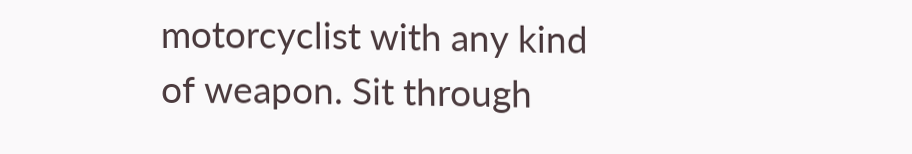motorcyclist with any kind of weapon. Sit through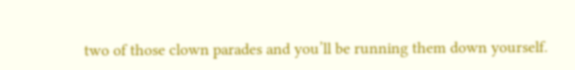two of those clown parades and you’ll be running them down yourself.